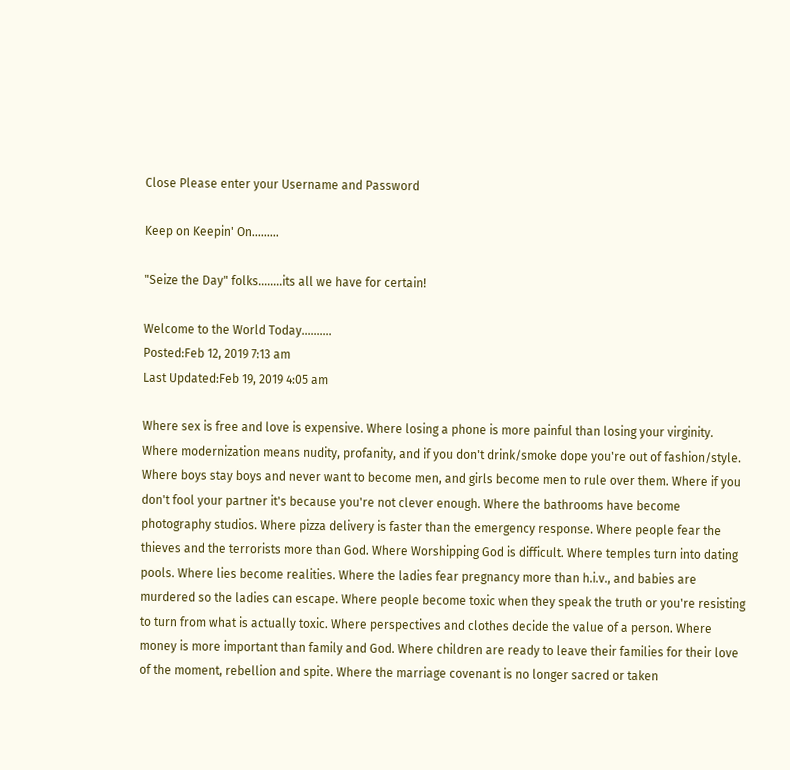Close Please enter your Username and Password

Keep on Keepin' On.........

"Seize the Day" folks........its all we have for certain!

Welcome to the World Today..........
Posted:Feb 12, 2019 7:13 am
Last Updated:Feb 19, 2019 4:05 am

Where sex is free and love is expensive. Where losing a phone is more painful than losing your virginity. Where modernization means nudity, profanity, and if you don't drink/smoke dope you're out of fashion/style. Where boys stay boys and never want to become men, and girls become men to rule over them. Where if you don't fool your partner it's because you're not clever enough. Where the bathrooms have become photography studios. Where pizza delivery is faster than the emergency response. Where people fear the thieves and the terrorists more than God. Where Worshipping God is difficult. Where temples turn into dating pools. Where lies become realities. Where the ladies fear pregnancy more than h.i.v., and babies are murdered so the ladies can escape. Where people become toxic when they speak the truth or you're resisting to turn from what is actually toxic. Where perspectives and clothes decide the value of a person. Where money is more important than family and God. Where children are ready to leave their families for their love of the moment, rebellion and spite. Where the marriage covenant is no longer sacred or taken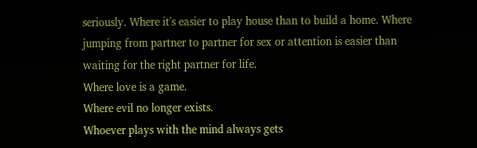seriously. Where it's easier to play house than to build a home. Where jumping from partner to partner for sex or attention is easier than waiting for the right partner for life.
Where love is a game.
Where evil no longer exists.
Whoever plays with the mind always gets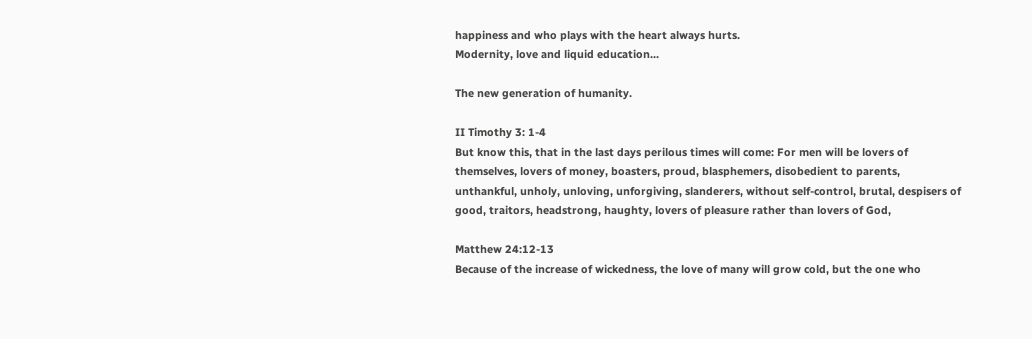happiness and who plays with the heart always hurts.
Modernity, love and liquid education...

The new generation of humanity.

II Timothy 3: 1-4
But know this, that in the last days perilous times will come: For men will be lovers of themselves, lovers of money, boasters, proud, blasphemers, disobedient to parents, unthankful, unholy, unloving, unforgiving, slanderers, without self-control, brutal, despisers of good, traitors, headstrong, haughty, lovers of pleasure rather than lovers of God,

Matthew 24:12-13
Because of the increase of wickedness, the love of many will grow cold, but the one who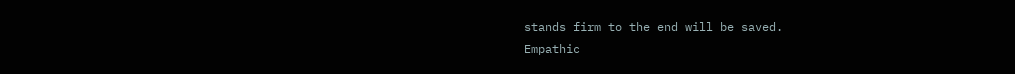stands firm to the end will be saved.
Empathic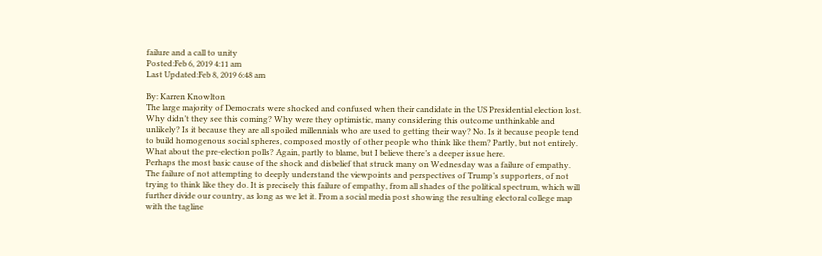failure and a call to unity
Posted:Feb 6, 2019 4:11 am
Last Updated:Feb 8, 2019 6:48 am

By: Karren Knowlton
The large majority of Democrats were shocked and confused when their candidate in the US Presidential election lost. Why didn’t they see this coming? Why were they optimistic, many considering this outcome unthinkable and unlikely? Is it because they are all spoiled millennials who are used to getting their way? No. Is it because people tend to build homogenous social spheres, composed mostly of other people who think like them? Partly, but not entirely. What about the pre-election polls? Again, partly to blame, but I believe there’s a deeper issue here.
Perhaps the most basic cause of the shock and disbelief that struck many on Wednesday was a failure of empathy. The failure of not attempting to deeply understand the viewpoints and perspectives of Trump’s supporters, of not trying to think like they do. It is precisely this failure of empathy, from all shades of the political spectrum, which will further divide our country, as long as we let it. From a social media post showing the resulting electoral college map with the tagline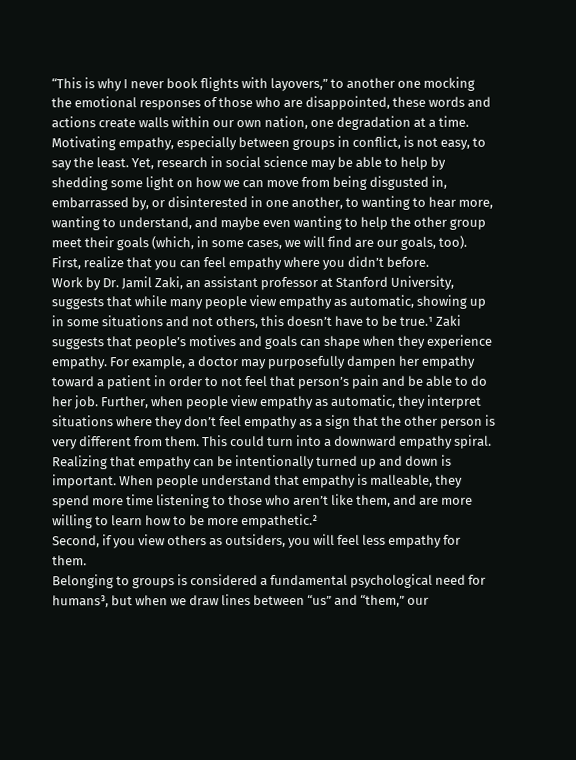“This is why I never book flights with layovers,” to another one mocking the emotional responses of those who are disappointed, these words and actions create walls within our own nation, one degradation at a time.
Motivating empathy, especially between groups in conflict, is not easy, to say the least. Yet, research in social science may be able to help by shedding some light on how we can move from being disgusted in, embarrassed by, or disinterested in one another, to wanting to hear more, wanting to understand, and maybe even wanting to help the other group meet their goals (which, in some cases, we will find are our goals, too).
First, realize that you can feel empathy where you didn’t before.
Work by Dr. Jamil Zaki, an assistant professor at Stanford University, suggests that while many people view empathy as automatic, showing up in some situations and not others, this doesn’t have to be true.¹ Zaki suggests that people’s motives and goals can shape when they experience empathy. For example, a doctor may purposefully dampen her empathy toward a patient in order to not feel that person’s pain and be able to do her job. Further, when people view empathy as automatic, they interpret situations where they don’t feel empathy as a sign that the other person is very different from them. This could turn into a downward empathy spiral. Realizing that empathy can be intentionally turned up and down is important. When people understand that empathy is malleable, they spend more time listening to those who aren’t like them, and are more willing to learn how to be more empathetic.²
Second, if you view others as outsiders, you will feel less empathy for them.
Belonging to groups is considered a fundamental psychological need for humans³, but when we draw lines between “us” and “them,” our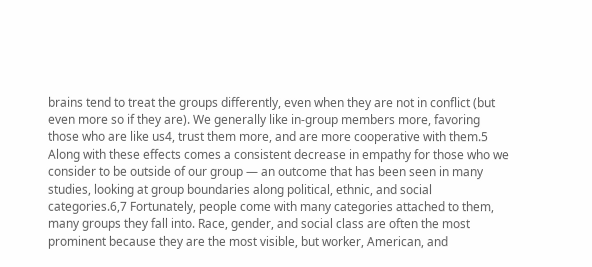brains tend to treat the groups differently, even when they are not in conflict (but even more so if they are). We generally like in-group members more, favoring those who are like us4, trust them more, and are more cooperative with them.5 Along with these effects comes a consistent decrease in empathy for those who we consider to be outside of our group — an outcome that has been seen in many studies, looking at group boundaries along political, ethnic, and social categories.6,7 Fortunately, people come with many categories attached to them, many groups they fall into. Race, gender, and social class are often the most prominent because they are the most visible, but worker, American, and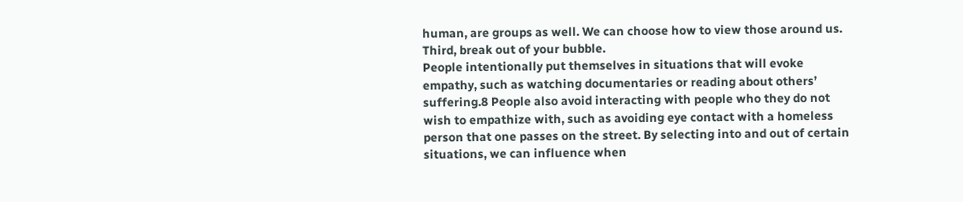human, are groups as well. We can choose how to view those around us.
Third, break out of your bubble.
People intentionally put themselves in situations that will evoke empathy, such as watching documentaries or reading about others’ suffering.8 People also avoid interacting with people who they do not wish to empathize with, such as avoiding eye contact with a homeless person that one passes on the street. By selecting into and out of certain situations, we can influence when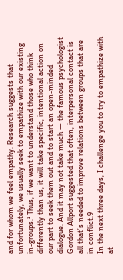and for whom we feel empathy. Research suggests that unfortunately, we usually seek to empathize with our existing in-groups.¹ Thus, if we want to understand those who think differently than us, it will take specific, intentional action on our part to seek them out and to start an open-minded dialogue. And it may not take much — the famous psychologist Gordon Allport suggested that often, interpersonal contact is all that’s needed to improve relations between groups that are in conflict.9
In the next three days, I challenge you to try to empathize with at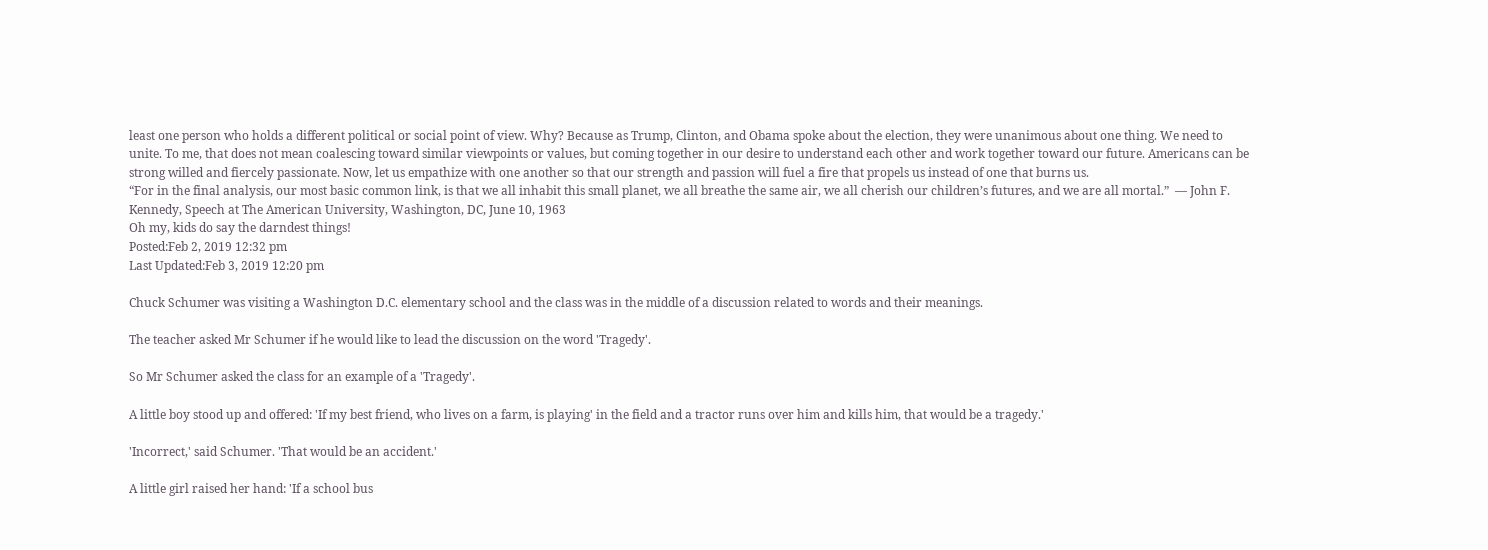least one person who holds a different political or social point of view. Why? Because as Trump, Clinton, and Obama spoke about the election, they were unanimous about one thing. We need to unite. To me, that does not mean coalescing toward similar viewpoints or values, but coming together in our desire to understand each other and work together toward our future. Americans can be strong willed and fiercely passionate. Now, let us empathize with one another so that our strength and passion will fuel a fire that propels us instead of one that burns us.
“For in the final analysis, our most basic common link, is that we all inhabit this small planet, we all breathe the same air, we all cherish our children’s futures, and we are all mortal.”  — John F. Kennedy, Speech at The American University, Washington, DC, June 10, 1963
Oh my, kids do say the darndest things!
Posted:Feb 2, 2019 12:32 pm
Last Updated:Feb 3, 2019 12:20 pm

Chuck Schumer was visiting a Washington D.C. elementary school and the class was in the middle of a discussion related to words and their meanings.

The teacher asked Mr Schumer if he would like to lead the discussion on the word 'Tragedy'.

So Mr Schumer asked the class for an example of a 'Tragedy'.

A little boy stood up and offered: 'If my best friend, who lives on a farm, is playing' in the field and a tractor runs over him and kills him, that would be a tragedy.'

'Incorrect,' said Schumer. 'That would be an accident.'

A little girl raised her hand: 'If a school bus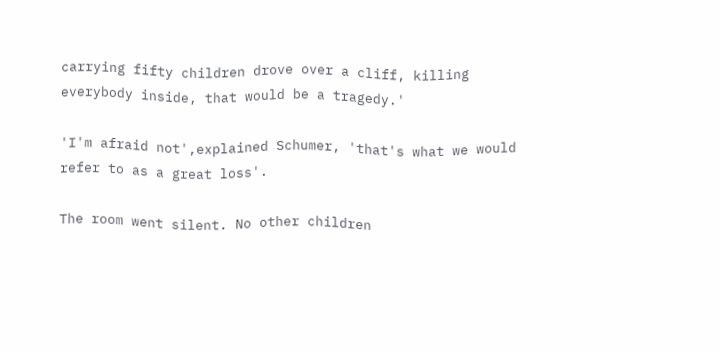carrying fifty children drove over a cliff, killing everybody inside, that would be a tragedy.'

'I'm afraid not',explained Schumer, 'that's what we would refer to as a great loss'.

The room went silent. No other children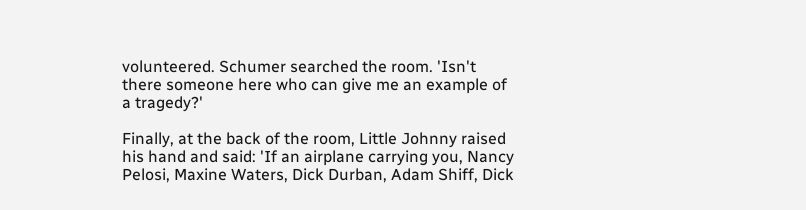volunteered. Schumer searched the room. 'Isn't there someone here who can give me an example of a tragedy?'

Finally, at the back of the room, Little Johnny raised his hand and said: 'If an airplane carrying you, Nancy Pelosi, Maxine Waters, Dick Durban, Adam Shiff, Dick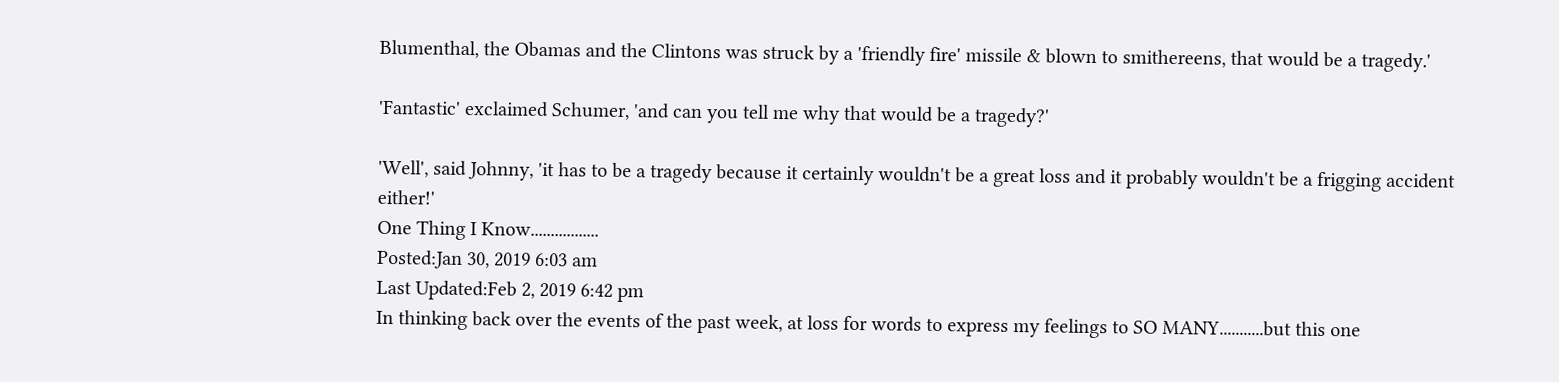Blumenthal, the Obamas and the Clintons was struck by a 'friendly fire' missile & blown to smithereens, that would be a tragedy.'

'Fantastic' exclaimed Schumer, 'and can you tell me why that would be a tragedy?'

'Well', said Johnny, 'it has to be a tragedy because it certainly wouldn't be a great loss and it probably wouldn't be a frigging accident either!'
One Thing I Know.................
Posted:Jan 30, 2019 6:03 am
Last Updated:Feb 2, 2019 6:42 pm
In thinking back over the events of the past week, at loss for words to express my feelings to SO MANY...........but this one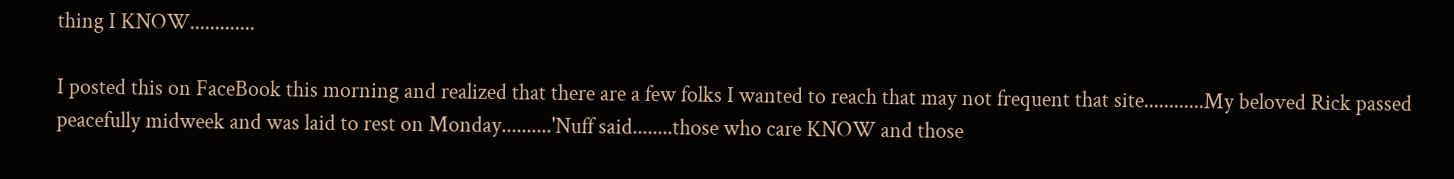thing I KNOW.............

I posted this on FaceBook this morning and realized that there are a few folks I wanted to reach that may not frequent that site............My beloved Rick passed peacefully midweek and was laid to rest on Monday..........'Nuff said........those who care KNOW and those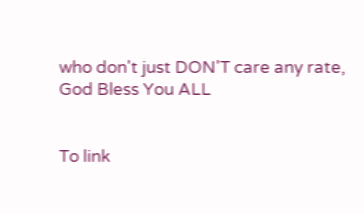who don't just DON'T care any rate, God Bless You ALL


To link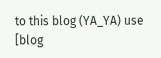to this blog (YA_YA) use [blog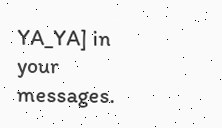YA_YA] in your messages.